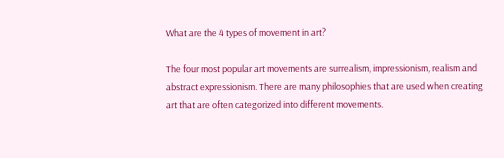What are the 4 types of movement in art?

The four most popular art movements are surrealism, impressionism, realism and abstract expressionism. There are many philosophies that are used when creating art that are often categorized into different movements.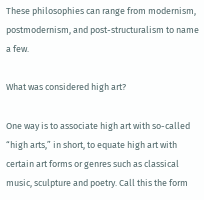These philosophies can range from modernism, postmodernism, and post-structuralism to name a few.

What was considered high art?

One way is to associate high art with so-called “high arts,” in short, to equate high art with certain art forms or genres such as classical music, sculpture and poetry. Call this the form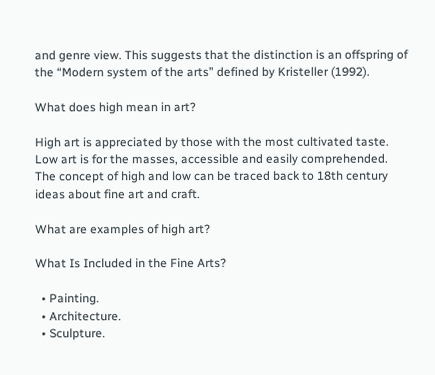and genre view. This suggests that the distinction is an offspring of the “Modern system of the arts” defined by Kristeller (1992).

What does high mean in art?

High art is appreciated by those with the most cultivated taste. Low art is for the masses, accessible and easily comprehended. The concept of high and low can be traced back to 18th century ideas about fine art and craft.

What are examples of high art?

What Is Included in the Fine Arts?

  • Painting.
  • Architecture.
  • Sculpture.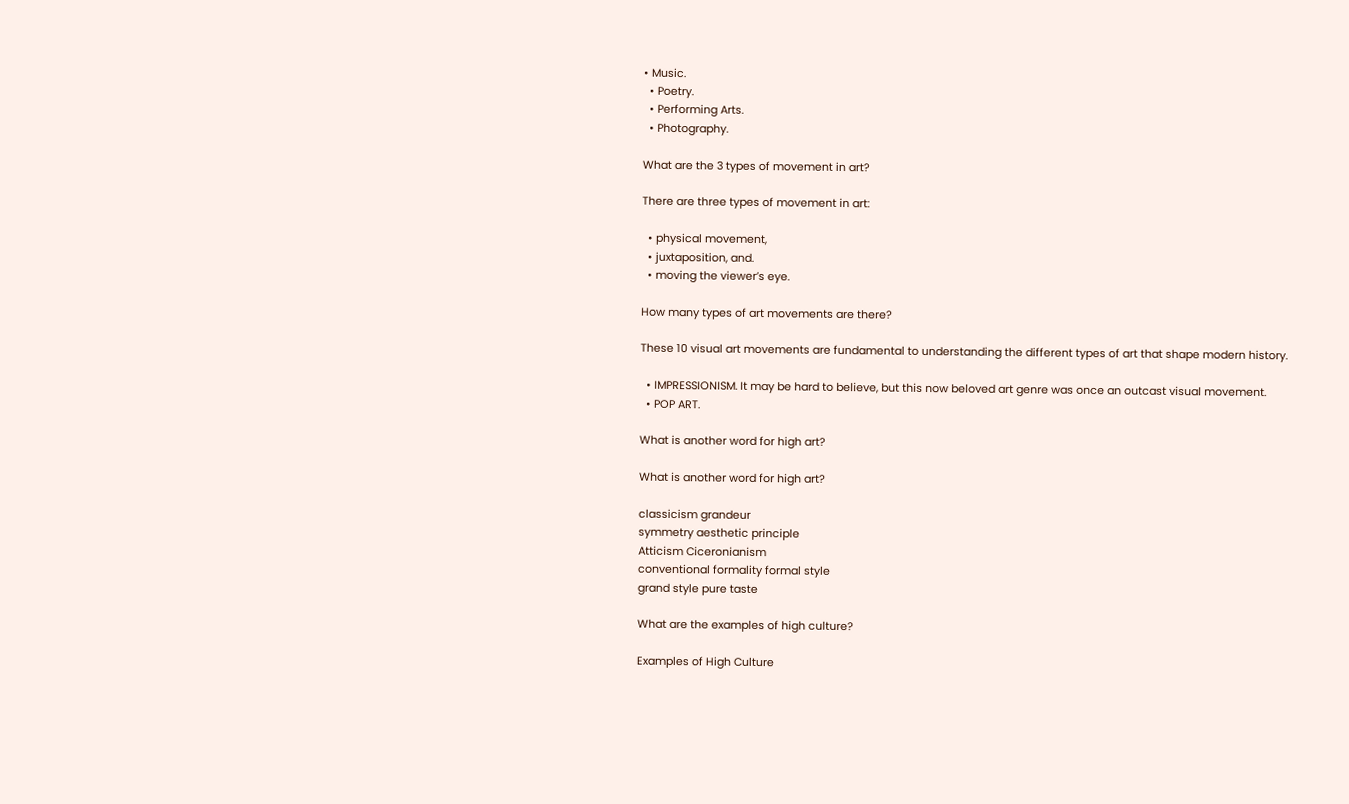• Music.
  • Poetry.
  • Performing Arts.
  • Photography.

What are the 3 types of movement in art?

There are three types of movement in art:

  • physical movement,
  • juxtaposition, and.
  • moving the viewer’s eye.

How many types of art movements are there?

These 10 visual art movements are fundamental to understanding the different types of art that shape modern history.

  • IMPRESSIONISM. It may be hard to believe, but this now beloved art genre was once an outcast visual movement.
  • POP ART.

What is another word for high art?

What is another word for high art?

classicism grandeur
symmetry aesthetic principle
Atticism Ciceronianism
conventional formality formal style
grand style pure taste

What are the examples of high culture?

Examples of High Culture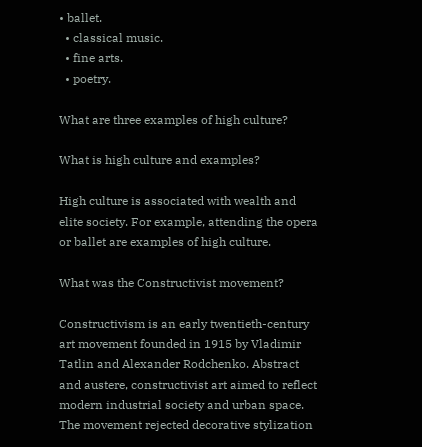• ballet.
  • classical music.
  • fine arts.
  • poetry.

What are three examples of high culture?

What is high culture and examples?

High culture is associated with wealth and elite society. For example, attending the opera or ballet are examples of high culture.

What was the Constructivist movement?

Constructivism is an early twentieth-century art movement founded in 1915 by Vladimir Tatlin and Alexander Rodchenko. Abstract and austere, constructivist art aimed to reflect modern industrial society and urban space. The movement rejected decorative stylization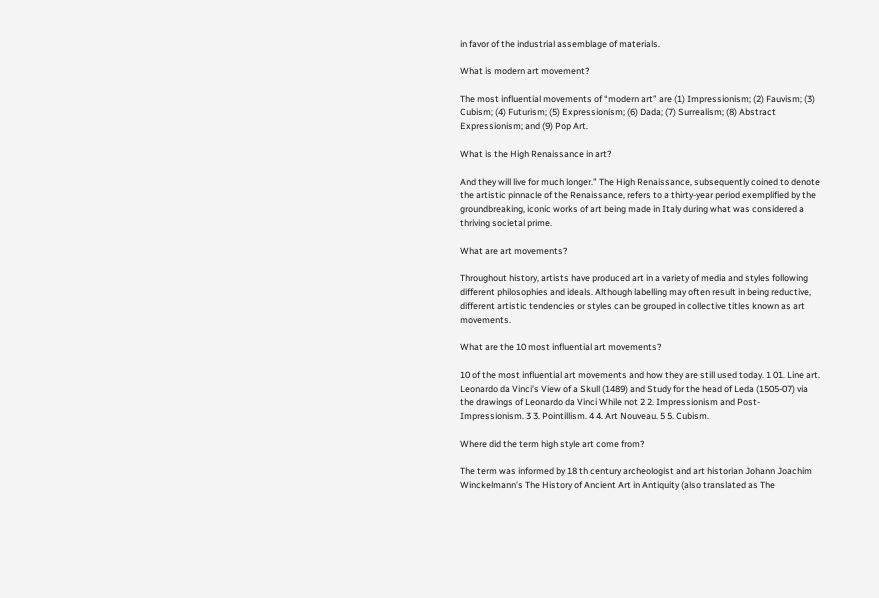in favor of the industrial assemblage of materials.

What is modern art movement?

The most influential movements of “modern art” are (1) Impressionism; (2) Fauvism; (3) Cubism; (4) Futurism; (5) Expressionism; (6) Dada; (7) Surrealism; (8) Abstract Expressionism; and (9) Pop Art.

What is the High Renaissance in art?

And they will live for much longer.” The High Renaissance, subsequently coined to denote the artistic pinnacle of the Renaissance, refers to a thirty-year period exemplified by the groundbreaking, iconic works of art being made in Italy during what was considered a thriving societal prime.

What are art movements?

Throughout history, artists have produced art in a variety of media and styles following different philosophies and ideals. Although labelling may often result in being reductive, different artistic tendencies or styles can be grouped in collective titles known as art movements.

What are the 10 most influential art movements?

10 of the most influential art movements and how they are still used today. 1 01. Line art. Leonardo da Vinci’s View of a Skull (1489) and Study for the head of Leda (1505-07) via the drawings of Leonardo da Vinci While not 2 2. Impressionism and Post-Impressionism. 3 3. Pointillism. 4 4. Art Nouveau. 5 5. Cubism.

Where did the term high style art come from?

The term was informed by 18 th century archeologist and art historian Johann Joachim Winckelmann’s The History of Ancient Art in Antiquity (also translated as The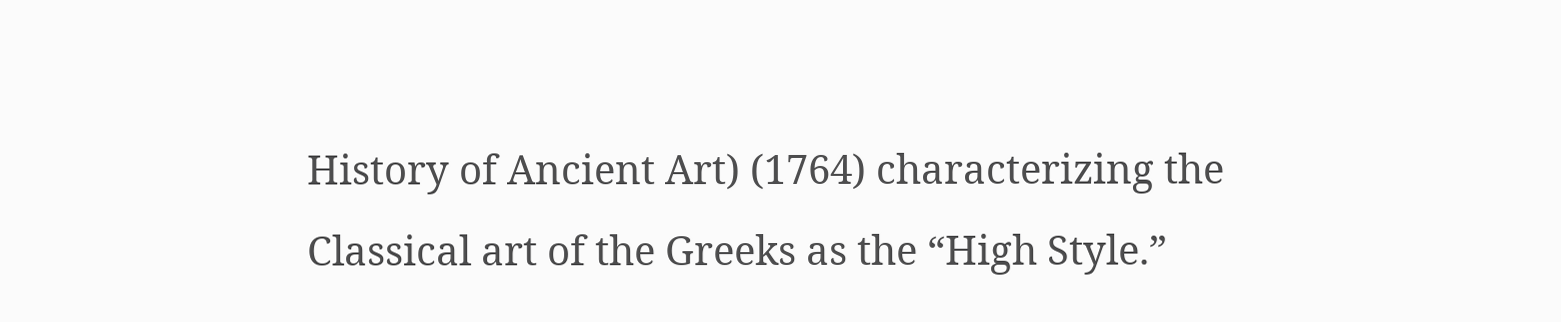History of Ancient Art) (1764) characterizing the Classical art of the Greeks as the “High Style.”